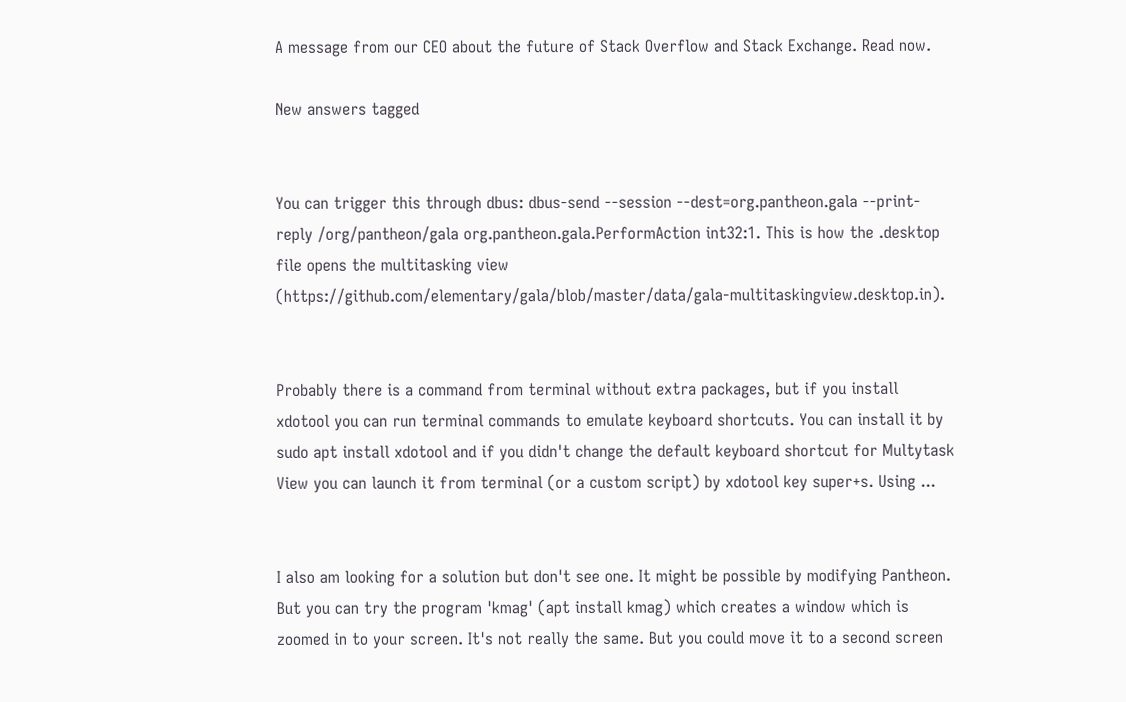A message from our CEO about the future of Stack Overflow and Stack Exchange. Read now.

New answers tagged


You can trigger this through dbus: dbus-send --session --dest=org.pantheon.gala --print-reply /org/pantheon/gala org.pantheon.gala.PerformAction int32:1. This is how the .desktop file opens the multitasking view (https://github.com/elementary/gala/blob/master/data/gala-multitaskingview.desktop.in).


Probably there is a command from terminal without extra packages, but if you install xdotool you can run terminal commands to emulate keyboard shortcuts. You can install it by sudo apt install xdotool and if you didn't change the default keyboard shortcut for Multytask View you can launch it from terminal (or a custom script) by xdotool key super+s. Using ...


I also am looking for a solution but don't see one. It might be possible by modifying Pantheon. But you can try the program 'kmag' (apt install kmag) which creates a window which is zoomed in to your screen. It's not really the same. But you could move it to a second screen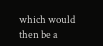which would then be a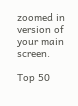zoomed in version of your main screen.

Top 50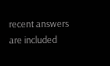recent answers are included